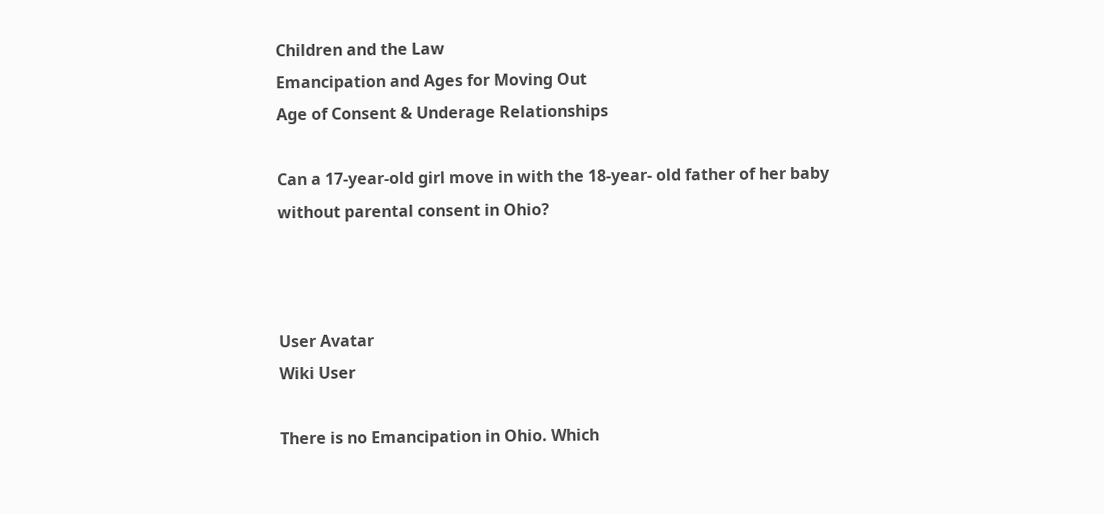Children and the Law
Emancipation and Ages for Moving Out
Age of Consent & Underage Relationships

Can a 17-year-old girl move in with the 18-year- old father of her baby without parental consent in Ohio?



User Avatar
Wiki User

There is no Emancipation in Ohio. Which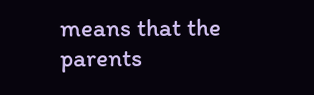means that the parents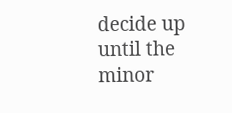decide up until the minor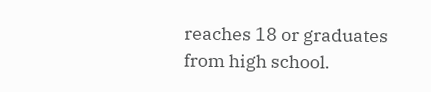reaches 18 or graduates from high school.